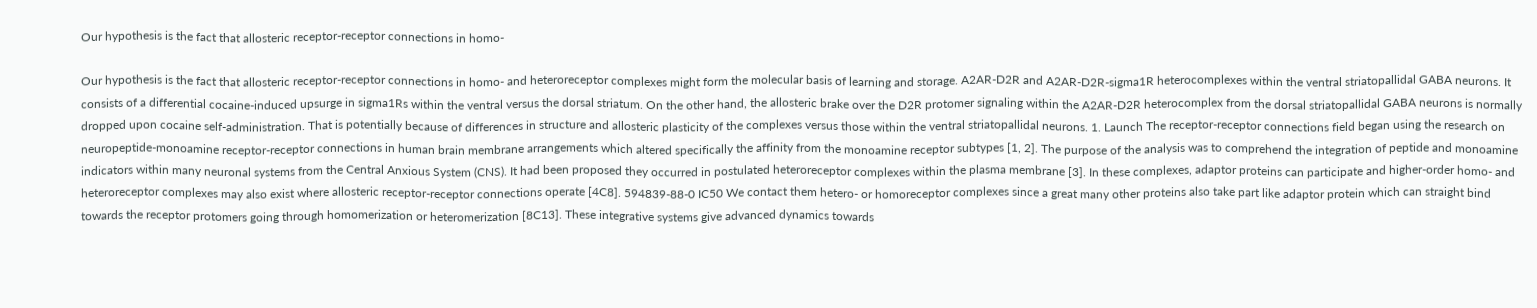Our hypothesis is the fact that allosteric receptor-receptor connections in homo-

Our hypothesis is the fact that allosteric receptor-receptor connections in homo- and heteroreceptor complexes might form the molecular basis of learning and storage. A2AR-D2R and A2AR-D2R-sigma1R heterocomplexes within the ventral striatopallidal GABA neurons. It consists of a differential cocaine-induced upsurge in sigma1Rs within the ventral versus the dorsal striatum. On the other hand, the allosteric brake over the D2R protomer signaling within the A2AR-D2R heterocomplex from the dorsal striatopallidal GABA neurons is normally dropped upon cocaine self-administration. That is potentially because of differences in structure and allosteric plasticity of the complexes versus those within the ventral striatopallidal neurons. 1. Launch The receptor-receptor connections field began using the research on neuropeptide-monoamine receptor-receptor connections in human brain membrane arrangements which altered specifically the affinity from the monoamine receptor subtypes [1, 2]. The purpose of the analysis was to comprehend the integration of peptide and monoamine indicators within many neuronal systems from the Central Anxious System (CNS). It had been proposed they occurred in postulated heteroreceptor complexes within the plasma membrane [3]. In these complexes, adaptor proteins can participate and higher-order homo- and heteroreceptor complexes may also exist where allosteric receptor-receptor connections operate [4C8]. 594839-88-0 IC50 We contact them hetero- or homoreceptor complexes since a great many other proteins also take part like adaptor protein which can straight bind towards the receptor protomers going through homomerization or heteromerization [8C13]. These integrative systems give advanced dynamics towards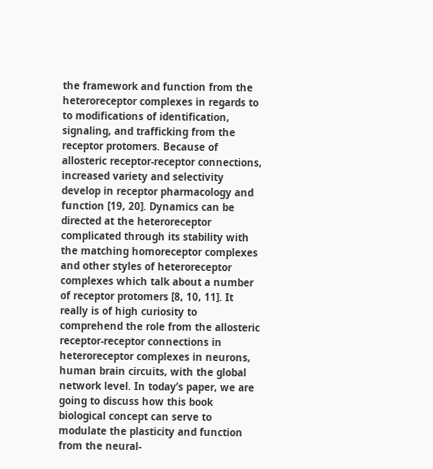the framework and function from the heteroreceptor complexes in regards to to modifications of identification, signaling, and trafficking from the receptor protomers. Because of allosteric receptor-receptor connections, increased variety and selectivity develop in receptor pharmacology and function [19, 20]. Dynamics can be directed at the heteroreceptor complicated through its stability with the matching homoreceptor complexes and other styles of heteroreceptor complexes which talk about a number of receptor protomers [8, 10, 11]. It really is of high curiosity to comprehend the role from the allosteric receptor-receptor connections in heteroreceptor complexes in neurons, human brain circuits, with the global network level. In today’s paper, we are going to discuss how this book biological concept can serve to modulate the plasticity and function from the neural-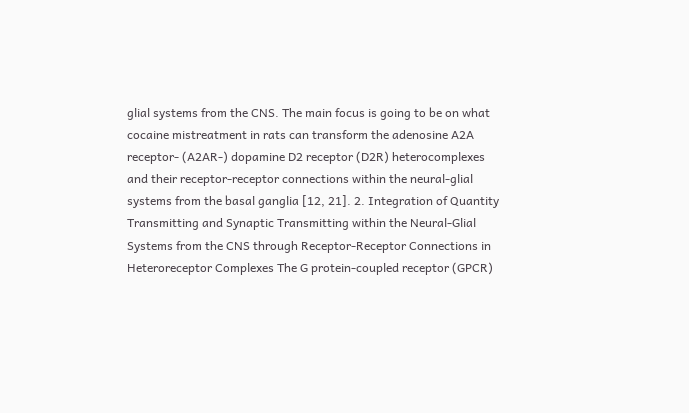glial systems from the CNS. The main focus is going to be on what cocaine mistreatment in rats can transform the adenosine A2A receptor- (A2AR-) dopamine D2 receptor (D2R) heterocomplexes and their receptor-receptor connections within the neural-glial systems from the basal ganglia [12, 21]. 2. Integration of Quantity Transmitting and Synaptic Transmitting within the Neural-Glial Systems from the CNS through Receptor-Receptor Connections in Heteroreceptor Complexes The G protein-coupled receptor (GPCR)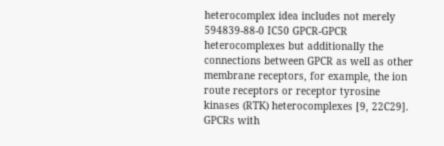heterocomplex idea includes not merely 594839-88-0 IC50 GPCR-GPCR heterocomplexes but additionally the connections between GPCR as well as other membrane receptors, for example, the ion route receptors or receptor tyrosine kinases (RTK) heterocomplexes [9, 22C29]. GPCRs with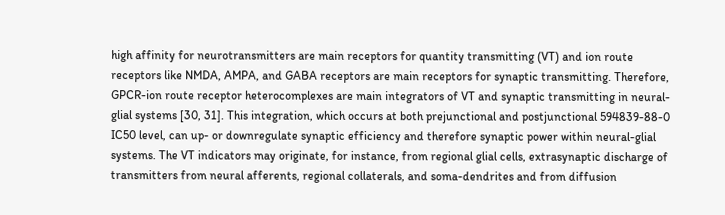high affinity for neurotransmitters are main receptors for quantity transmitting (VT) and ion route receptors like NMDA, AMPA, and GABA receptors are main receptors for synaptic transmitting. Therefore, GPCR-ion route receptor heterocomplexes are main integrators of VT and synaptic transmitting in neural-glial systems [30, 31]. This integration, which occurs at both prejunctional and postjunctional 594839-88-0 IC50 level, can up- or downregulate synaptic efficiency and therefore synaptic power within neural-glial systems. The VT indicators may originate, for instance, from regional glial cells, extrasynaptic discharge of transmitters from neural afferents, regional collaterals, and soma-dendrites and from diffusion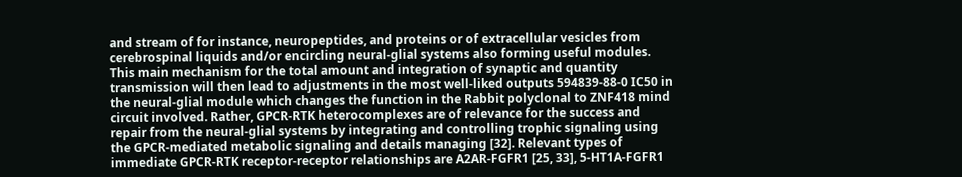and stream of for instance, neuropeptides, and proteins or of extracellular vesicles from cerebrospinal liquids and/or encircling neural-glial systems also forming useful modules. This main mechanism for the total amount and integration of synaptic and quantity transmission will then lead to adjustments in the most well-liked outputs 594839-88-0 IC50 in the neural-glial module which changes the function in the Rabbit polyclonal to ZNF418 mind circuit involved. Rather, GPCR-RTK heterocomplexes are of relevance for the success and repair from the neural-glial systems by integrating and controlling trophic signaling using the GPCR-mediated metabolic signaling and details managing [32]. Relevant types of immediate GPCR-RTK receptor-receptor relationships are A2AR-FGFR1 [25, 33], 5-HT1A-FGFR1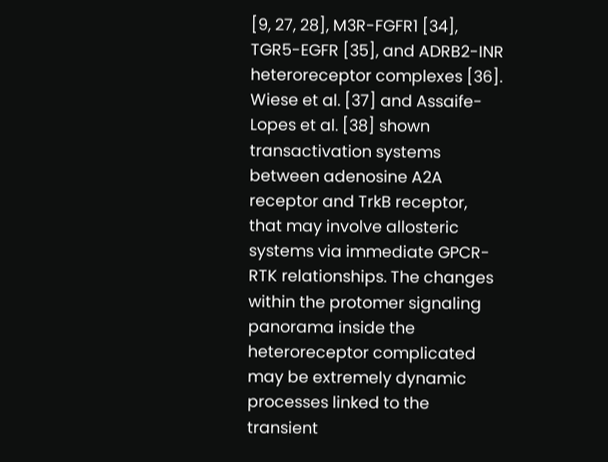[9, 27, 28], M3R-FGFR1 [34], TGR5-EGFR [35], and ADRB2-INR heteroreceptor complexes [36]. Wiese et al. [37] and Assaife-Lopes et al. [38] shown transactivation systems between adenosine A2A receptor and TrkB receptor, that may involve allosteric systems via immediate GPCR-RTK relationships. The changes within the protomer signaling panorama inside the heteroreceptor complicated may be extremely dynamic processes linked to the transient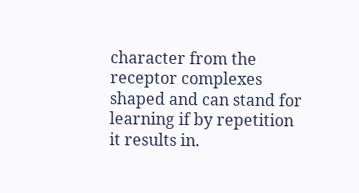character from the receptor complexes shaped and can stand for learning if by repetition it results in.